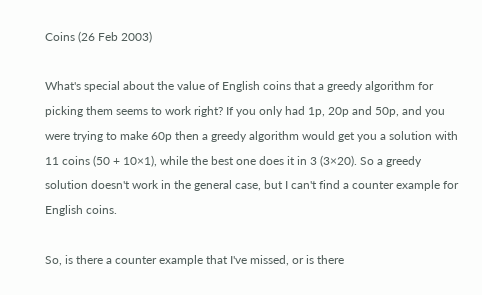Coins (26 Feb 2003)

What's special about the value of English coins that a greedy algorithm for picking them seems to work right? If you only had 1p, 20p and 50p, and you were trying to make 60p then a greedy algorithm would get you a solution with 11 coins (50 + 10×1), while the best one does it in 3 (3×20). So a greedy solution doesn't work in the general case, but I can't find a counter example for English coins.

So, is there a counter example that I've missed, or is there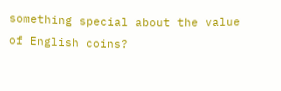something special about the value of English coins?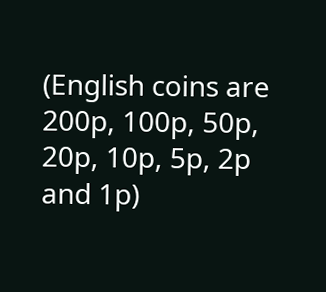(English coins are 200p, 100p, 50p, 20p, 10p, 5p, 2p and 1p)